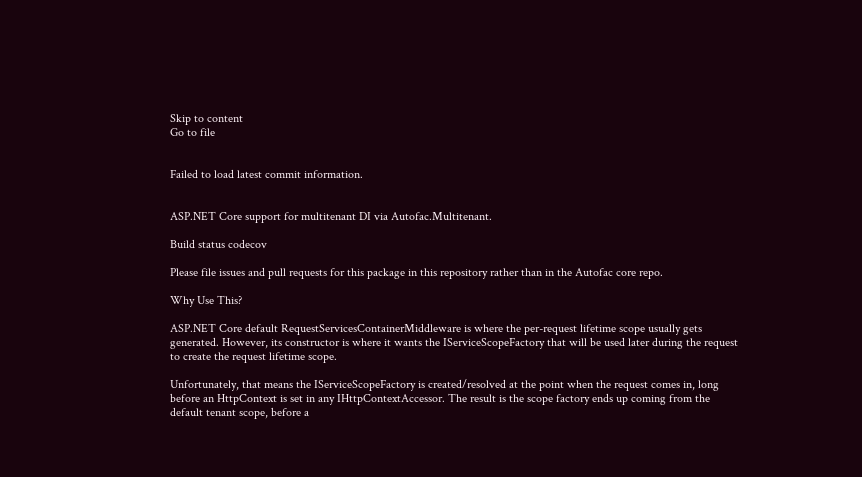Skip to content
Go to file


Failed to load latest commit information.


ASP.NET Core support for multitenant DI via Autofac.Multitenant.

Build status codecov

Please file issues and pull requests for this package in this repository rather than in the Autofac core repo.

Why Use This?

ASP.NET Core default RequestServicesContainerMiddleware is where the per-request lifetime scope usually gets generated. However, its constructor is where it wants the IServiceScopeFactory that will be used later during the request to create the request lifetime scope.

Unfortunately, that means the IServiceScopeFactory is created/resolved at the point when the request comes in, long before an HttpContext is set in any IHttpContextAccessor. The result is the scope factory ends up coming from the default tenant scope, before a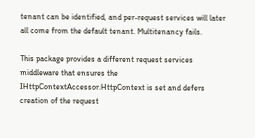tenant can be identified, and per-request services will later all come from the default tenant. Multitenancy fails.

This package provides a different request services middleware that ensures the IHttpContextAccessor.HttpContext is set and defers creation of the request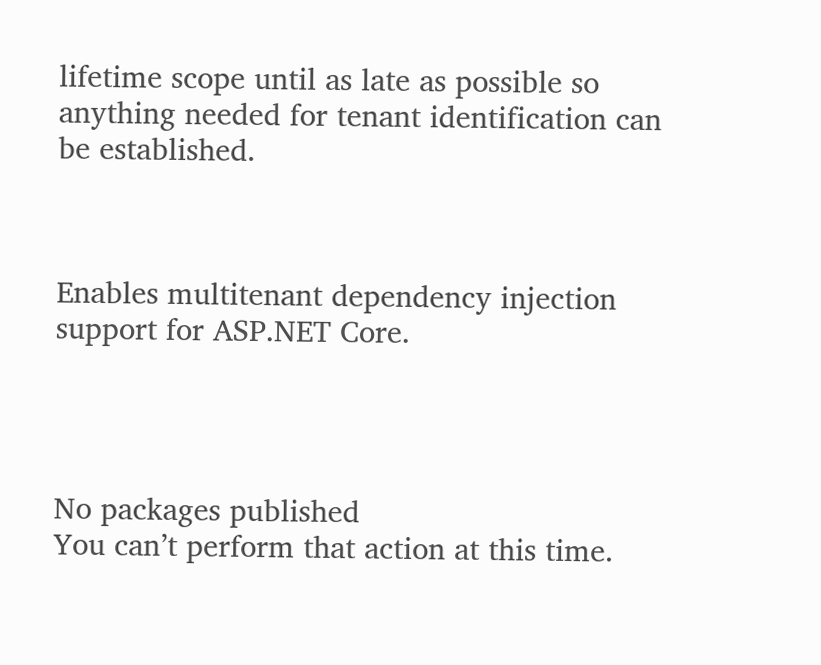lifetime scope until as late as possible so anything needed for tenant identification can be established.



Enables multitenant dependency injection support for ASP.NET Core.




No packages published
You can’t perform that action at this time.